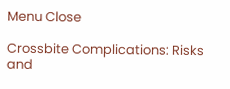Menu Close

Crossbite Complications: Risks and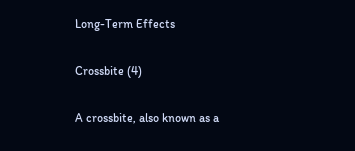Long-Term Effects

Crossbite (4)

A crossbite, also known as a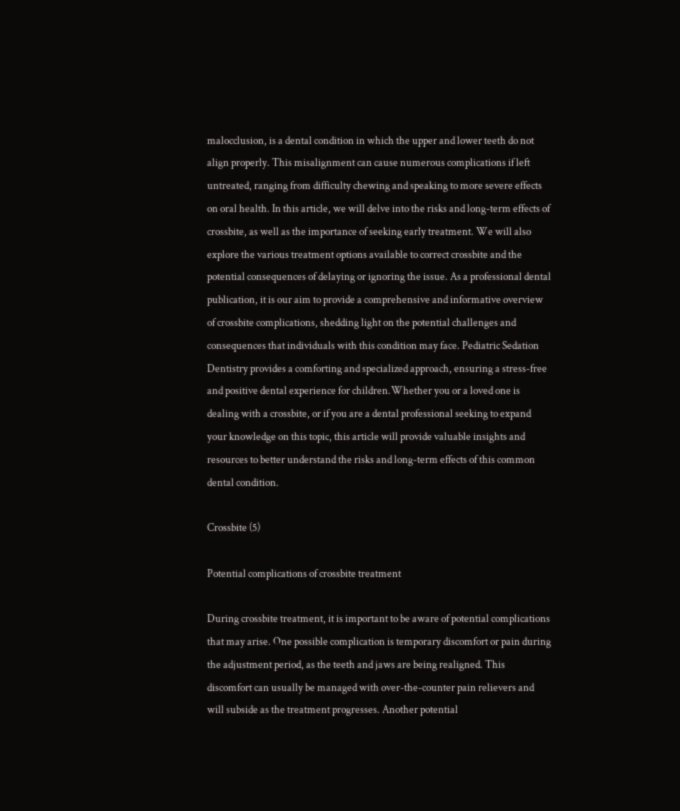malocclusion, is a dental condition in which the upper and lower teeth do not align properly. This misalignment can cause numerous complications if left untreated, ranging from difficulty chewing and speaking to more severe effects on oral health. In this article, we will delve into the risks and long-term effects of crossbite, as well as the importance of seeking early treatment. We will also explore the various treatment options available to correct crossbite and the potential consequences of delaying or ignoring the issue. As a professional dental publication, it is our aim to provide a comprehensive and informative overview of crossbite complications, shedding light on the potential challenges and consequences that individuals with this condition may face. Pediatric Sedation Dentistry provides a comforting and specialized approach, ensuring a stress-free and positive dental experience for children.Whether you or a loved one is dealing with a crossbite, or if you are a dental professional seeking to expand your knowledge on this topic, this article will provide valuable insights and resources to better understand the risks and long-term effects of this common dental condition.

Crossbite (5)

Potential complications of crossbite treatment

During crossbite treatment, it is important to be aware of potential complications that may arise. One possible complication is temporary discomfort or pain during the adjustment period, as the teeth and jaws are being realigned. This discomfort can usually be managed with over-the-counter pain relievers and will subside as the treatment progresses. Another potential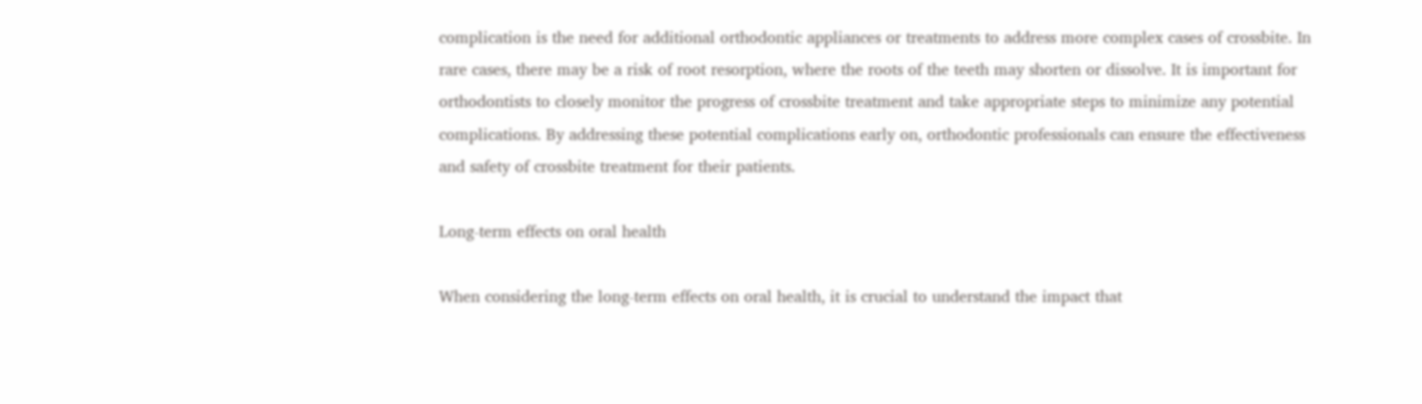complication is the need for additional orthodontic appliances or treatments to address more complex cases of crossbite. In rare cases, there may be a risk of root resorption, where the roots of the teeth may shorten or dissolve. It is important for orthodontists to closely monitor the progress of crossbite treatment and take appropriate steps to minimize any potential complications. By addressing these potential complications early on, orthodontic professionals can ensure the effectiveness and safety of crossbite treatment for their patients.

Long-term effects on oral health

When considering the long-term effects on oral health, it is crucial to understand the impact that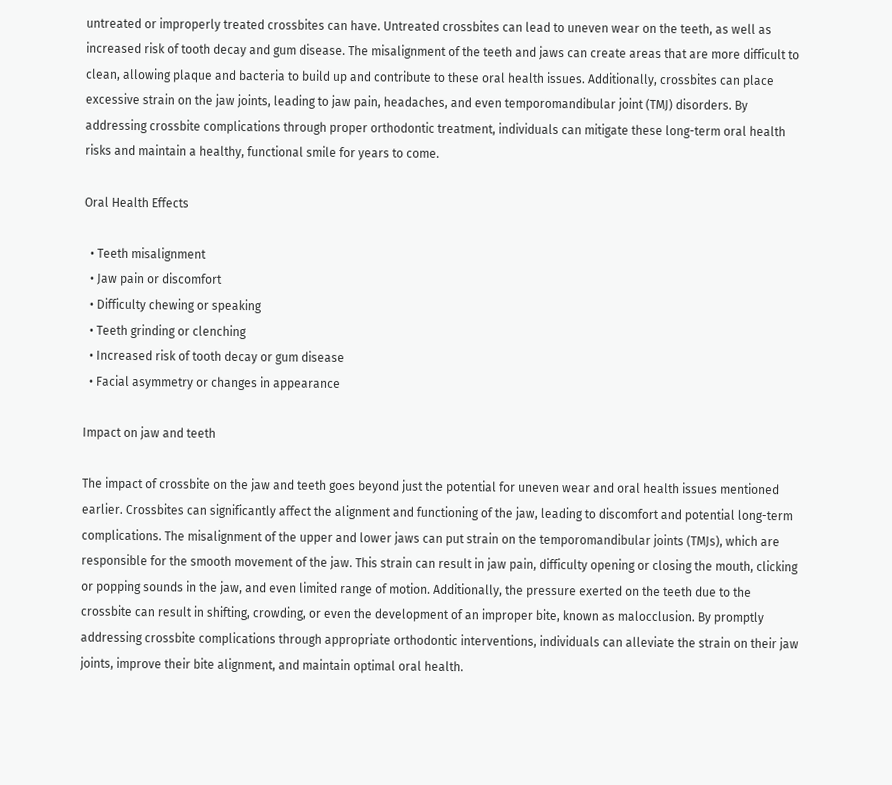untreated or improperly treated crossbites can have. Untreated crossbites can lead to uneven wear on the teeth, as well as increased risk of tooth decay and gum disease. The misalignment of the teeth and jaws can create areas that are more difficult to clean, allowing plaque and bacteria to build up and contribute to these oral health issues. Additionally, crossbites can place excessive strain on the jaw joints, leading to jaw pain, headaches, and even temporomandibular joint (TMJ) disorders. By addressing crossbite complications through proper orthodontic treatment, individuals can mitigate these long-term oral health risks and maintain a healthy, functional smile for years to come.

Oral Health Effects

  • Teeth misalignment
  • Jaw pain or discomfort
  • Difficulty chewing or speaking
  • Teeth grinding or clenching
  • Increased risk of tooth decay or gum disease
  • Facial asymmetry or changes in appearance

Impact on jaw and teeth

The impact of crossbite on the jaw and teeth goes beyond just the potential for uneven wear and oral health issues mentioned earlier. Crossbites can significantly affect the alignment and functioning of the jaw, leading to discomfort and potential long-term complications. The misalignment of the upper and lower jaws can put strain on the temporomandibular joints (TMJs), which are responsible for the smooth movement of the jaw. This strain can result in jaw pain, difficulty opening or closing the mouth, clicking or popping sounds in the jaw, and even limited range of motion. Additionally, the pressure exerted on the teeth due to the crossbite can result in shifting, crowding, or even the development of an improper bite, known as malocclusion. By promptly addressing crossbite complications through appropriate orthodontic interventions, individuals can alleviate the strain on their jaw joints, improve their bite alignment, and maintain optimal oral health.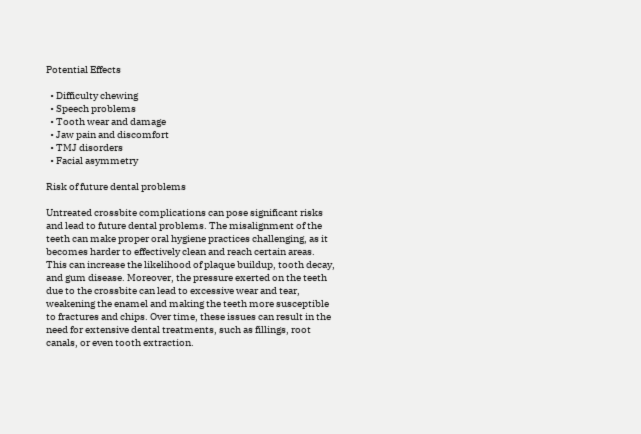Potential Effects

  • Difficulty chewing
  • Speech problems
  • Tooth wear and damage
  • Jaw pain and discomfort
  • TMJ disorders
  • Facial asymmetry

Risk of future dental problems

Untreated crossbite complications can pose significant risks and lead to future dental problems. The misalignment of the teeth can make proper oral hygiene practices challenging, as it becomes harder to effectively clean and reach certain areas. This can increase the likelihood of plaque buildup, tooth decay, and gum disease. Moreover, the pressure exerted on the teeth due to the crossbite can lead to excessive wear and tear, weakening the enamel and making the teeth more susceptible to fractures and chips. Over time, these issues can result in the need for extensive dental treatments, such as fillings, root canals, or even tooth extraction.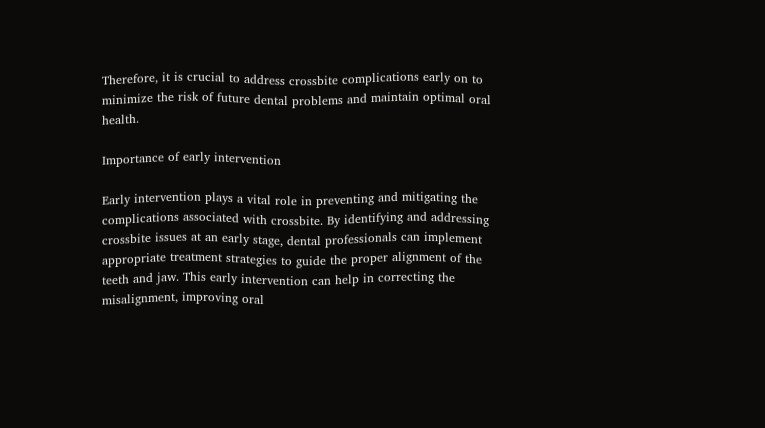Therefore, it is crucial to address crossbite complications early on to minimize the risk of future dental problems and maintain optimal oral health.

Importance of early intervention

Early intervention plays a vital role in preventing and mitigating the complications associated with crossbite. By identifying and addressing crossbite issues at an early stage, dental professionals can implement appropriate treatment strategies to guide the proper alignment of the teeth and jaw. This early intervention can help in correcting the misalignment, improving oral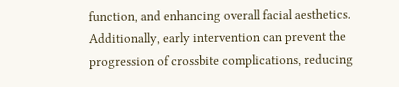function, and enhancing overall facial aesthetics. Additionally, early intervention can prevent the progression of crossbite complications, reducing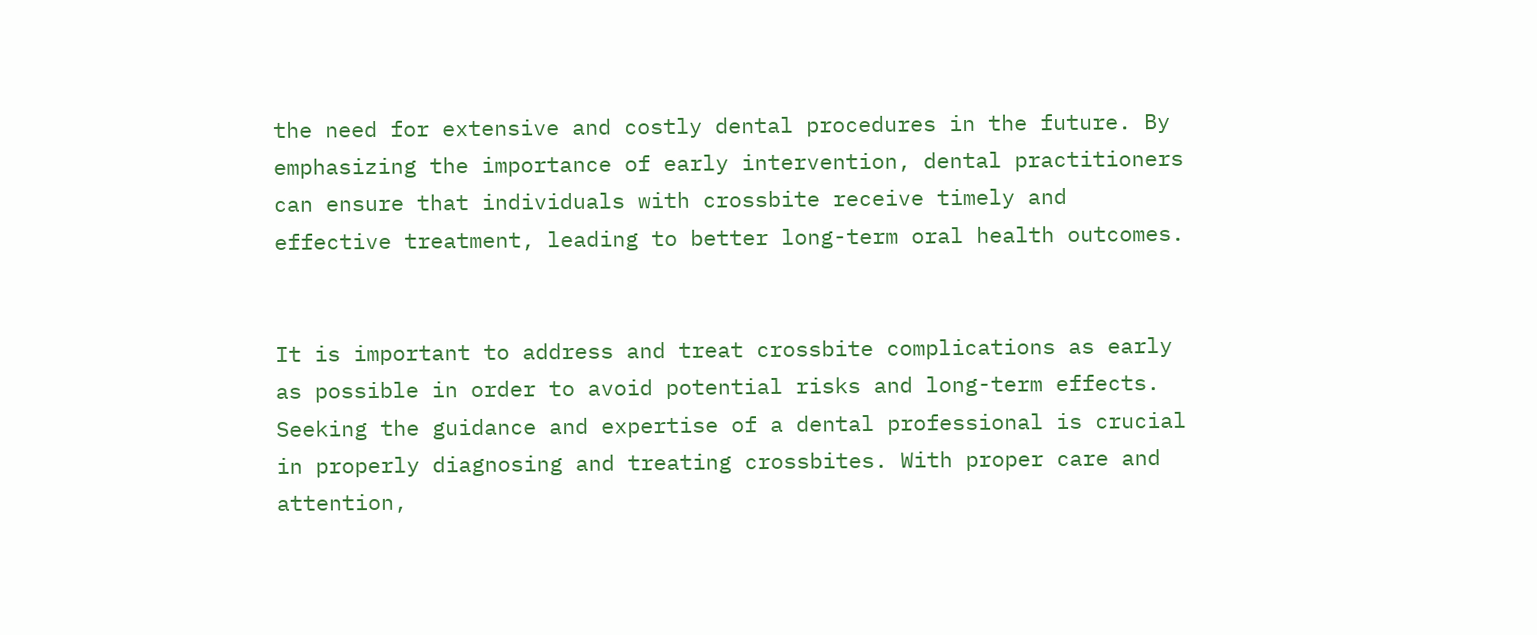the need for extensive and costly dental procedures in the future. By emphasizing the importance of early intervention, dental practitioners can ensure that individuals with crossbite receive timely and effective treatment, leading to better long-term oral health outcomes.


It is important to address and treat crossbite complications as early as possible in order to avoid potential risks and long-term effects. Seeking the guidance and expertise of a dental professional is crucial in properly diagnosing and treating crossbites. With proper care and attention,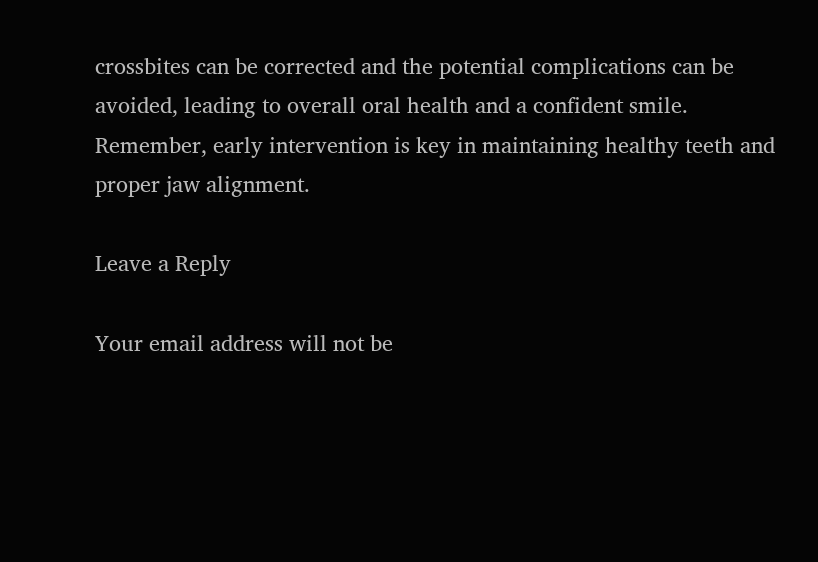crossbites can be corrected and the potential complications can be avoided, leading to overall oral health and a confident smile. Remember, early intervention is key in maintaining healthy teeth and proper jaw alignment.

Leave a Reply

Your email address will not be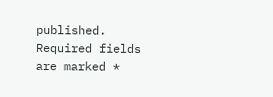published. Required fields are marked *